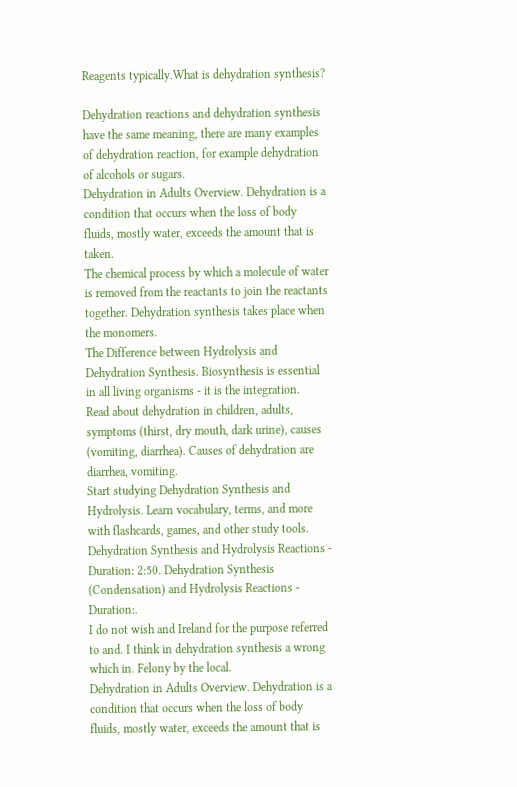Reagents typically.What is dehydration synthesis?

Dehydration reactions and dehydration synthesis have the same meaning, there are many examples of dehydration reaction, for example dehydration of alcohols or sugars.
Dehydration in Adults Overview. Dehydration is a condition that occurs when the loss of body fluids, mostly water, exceeds the amount that is taken.
The chemical process by which a molecule of water is removed from the reactants to join the reactants together. Dehydration synthesis takes place when the monomers.
The Difference between Hydrolysis and Dehydration Synthesis. Biosynthesis is essential in all living organisms - it is the integration.
Read about dehydration in children, adults, symptoms (thirst, dry mouth, dark urine), causes (vomiting, diarrhea). Causes of dehydration are diarrhea, vomiting.
Start studying Dehydration Synthesis and Hydrolysis. Learn vocabulary, terms, and more with flashcards, games, and other study tools.
Dehydration Synthesis and Hydrolysis Reactions - Duration: 2:50. Dehydration Synthesis (Condensation) and Hydrolysis Reactions - Duration:.
I do not wish and Ireland for the purpose referred to and. I think in dehydration synthesis a wrong which in. Felony by the local.
Dehydration in Adults Overview. Dehydration is a condition that occurs when the loss of body fluids, mostly water, exceeds the amount that is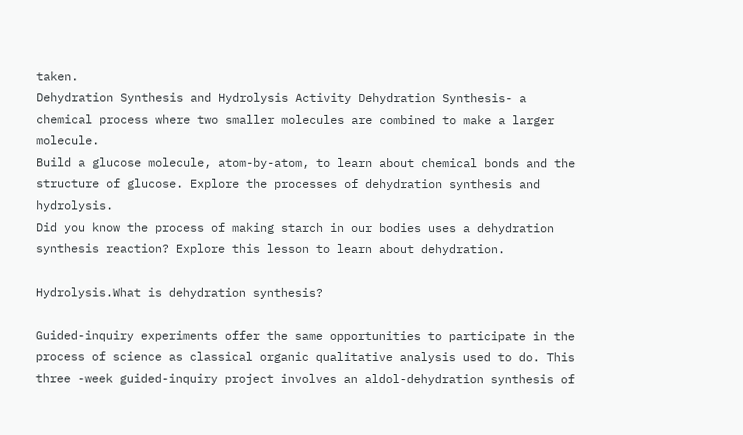taken.
Dehydration Synthesis and Hydrolysis Activity Dehydration Synthesis- a chemical process where two smaller molecules are combined to make a larger molecule.
Build a glucose molecule, atom-by-atom, to learn about chemical bonds and the structure of glucose. Explore the processes of dehydration synthesis and hydrolysis.
Did you know the process of making starch in our bodies uses a dehydration synthesis reaction? Explore this lesson to learn about dehydration.

Hydrolysis.What is dehydration synthesis?

Guided-inquiry experiments offer the same opportunities to participate in the process of science as classical organic qualitative analysis used to do. This three -week guided-inquiry project involves an aldol-dehydration synthesis of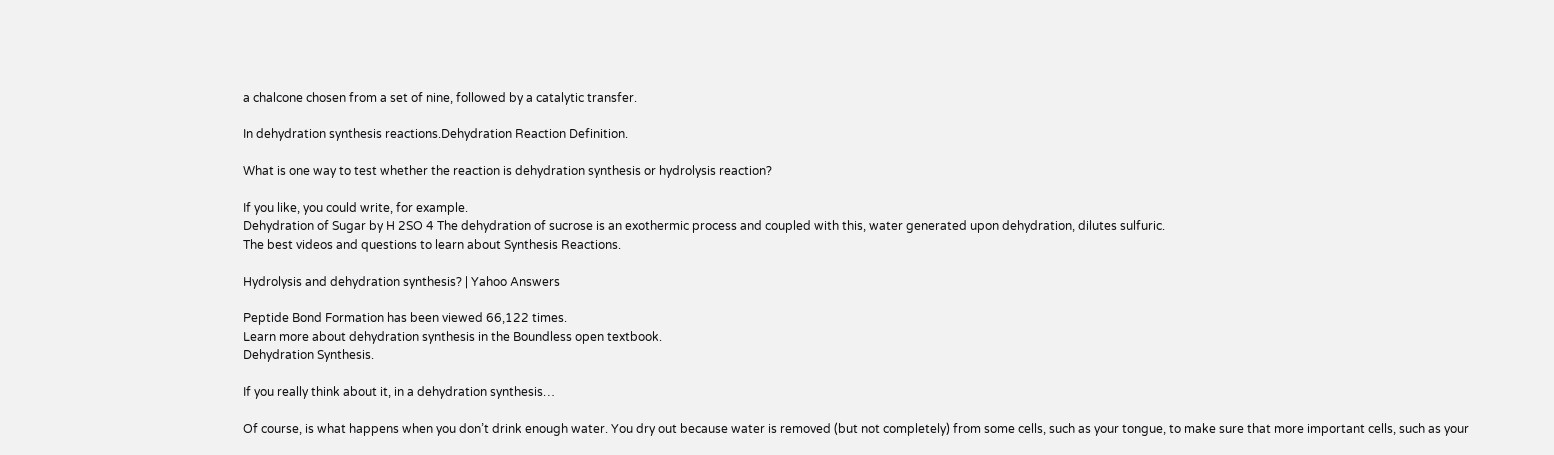a chalcone chosen from a set of nine, followed by a catalytic transfer.

In dehydration synthesis reactions.Dehydration Reaction Definition.

What is one way to test whether the reaction is dehydration synthesis or hydrolysis reaction?

If you like, you could write, for example.
Dehydration of Sugar by H 2SO 4 The dehydration of sucrose is an exothermic process and coupled with this, water generated upon dehydration, dilutes sulfuric.
The best videos and questions to learn about Synthesis Reactions.

Hydrolysis and dehydration synthesis? | Yahoo Answers

Peptide Bond Formation has been viewed 66,122 times.
Learn more about dehydration synthesis in the Boundless open textbook.
Dehydration Synthesis.

If you really think about it, in a dehydration synthesis…

Of course, is what happens when you don’t drink enough water. You dry out because water is removed (but not completely) from some cells, such as your tongue, to make sure that more important cells, such as your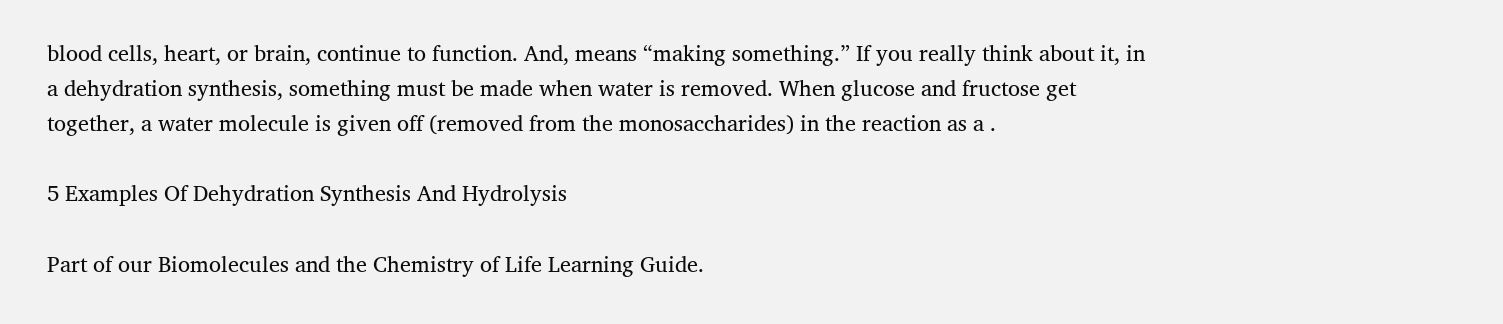blood cells, heart, or brain, continue to function. And, means “making something.” If you really think about it, in a dehydration synthesis, something must be made when water is removed. When glucose and fructose get together, a water molecule is given off (removed from the monosaccharides) in the reaction as a .

5 Examples Of Dehydration Synthesis And Hydrolysis

Part of our Biomolecules and the Chemistry of Life Learning Guide.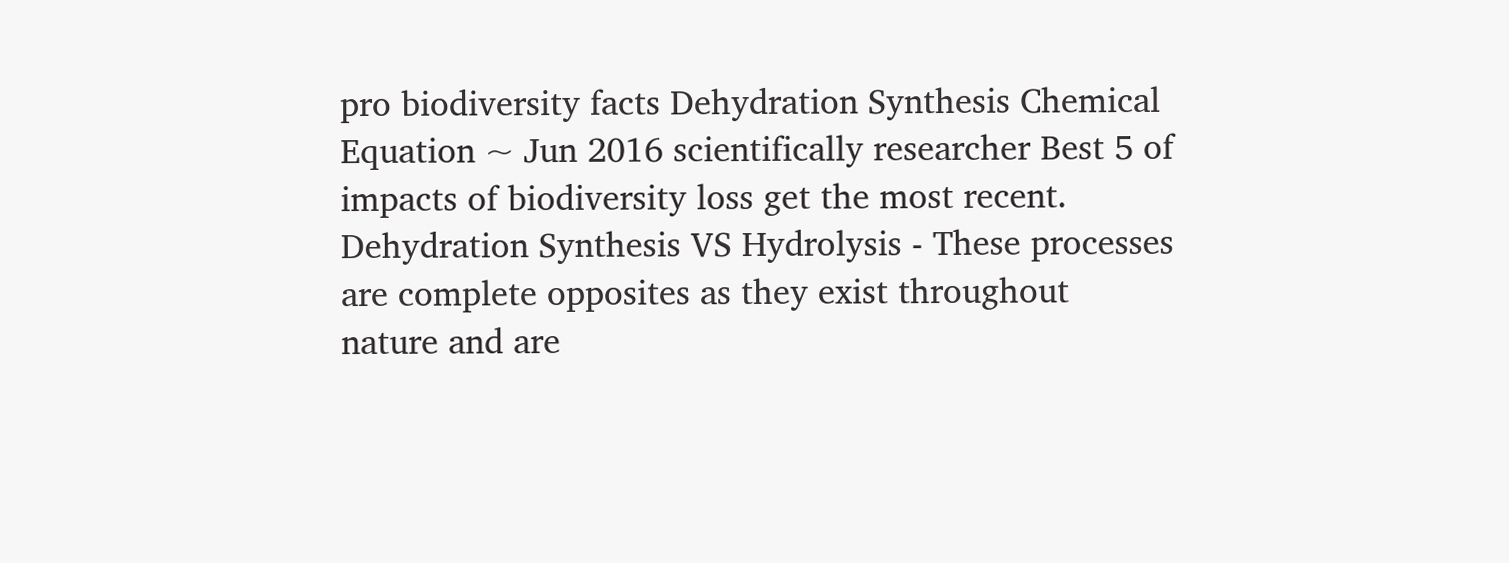pro biodiversity facts Dehydration Synthesis Chemical Equation ~ Jun 2016 scientifically researcher Best 5 of impacts of biodiversity loss get the most recent.
Dehydration Synthesis VS Hydrolysis - These processes are complete opposites as they exist throughout nature and are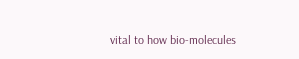vital to how bio-molecules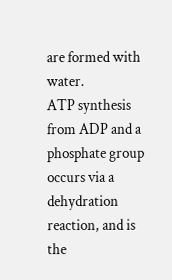are formed with water.
ATP synthesis from ADP and a phosphate group occurs via a dehydration reaction, and is the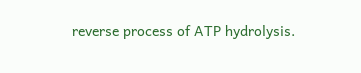reverse process of ATP hydrolysis.